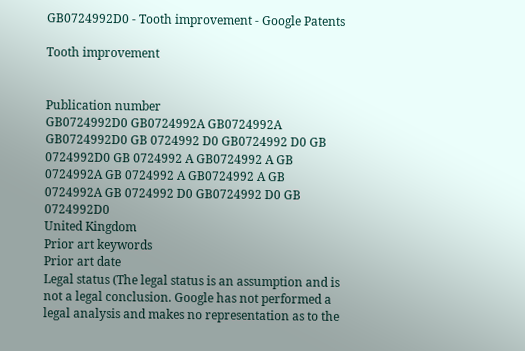GB0724992D0 - Tooth improvement - Google Patents

Tooth improvement


Publication number
GB0724992D0 GB0724992A GB0724992A GB0724992D0 GB 0724992 D0 GB0724992 D0 GB 0724992D0 GB 0724992 A GB0724992 A GB 0724992A GB 0724992 A GB0724992 A GB 0724992A GB 0724992 D0 GB0724992 D0 GB 0724992D0
United Kingdom
Prior art keywords
Prior art date
Legal status (The legal status is an assumption and is not a legal conclusion. Google has not performed a legal analysis and makes no representation as to the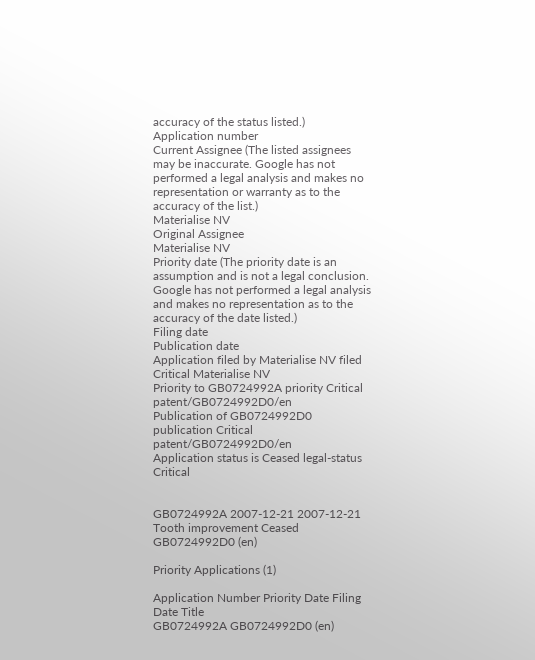accuracy of the status listed.)
Application number
Current Assignee (The listed assignees may be inaccurate. Google has not performed a legal analysis and makes no representation or warranty as to the accuracy of the list.)
Materialise NV
Original Assignee
Materialise NV
Priority date (The priority date is an assumption and is not a legal conclusion. Google has not performed a legal analysis and makes no representation as to the accuracy of the date listed.)
Filing date
Publication date
Application filed by Materialise NV filed Critical Materialise NV
Priority to GB0724992A priority Critical patent/GB0724992D0/en
Publication of GB0724992D0 publication Critical patent/GB0724992D0/en
Application status is Ceased legal-status Critical


GB0724992A 2007-12-21 2007-12-21 Tooth improvement Ceased GB0724992D0 (en)

Priority Applications (1)

Application Number Priority Date Filing Date Title
GB0724992A GB0724992D0 (en)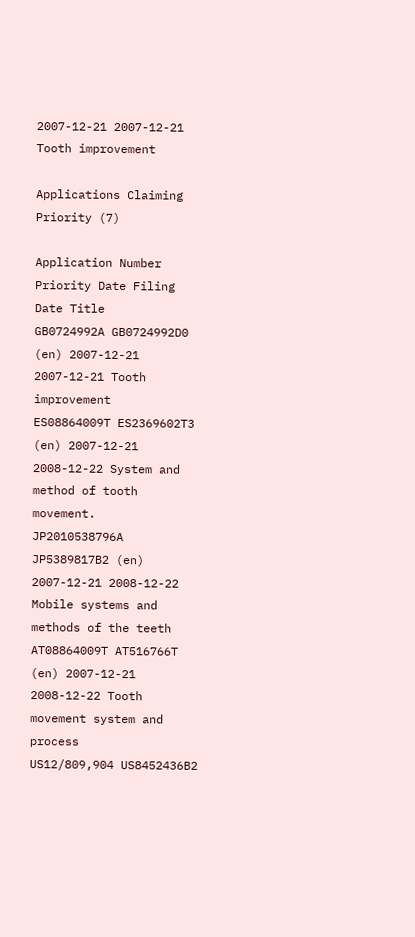2007-12-21 2007-12-21 Tooth improvement

Applications Claiming Priority (7)

Application Number Priority Date Filing Date Title
GB0724992A GB0724992D0 (en) 2007-12-21 2007-12-21 Tooth improvement
ES08864009T ES2369602T3 (en) 2007-12-21 2008-12-22 System and method of tooth movement.
JP2010538796A JP5389817B2 (en) 2007-12-21 2008-12-22 Mobile systems and methods of the teeth
AT08864009T AT516766T (en) 2007-12-21 2008-12-22 Tooth movement system and process
US12/809,904 US8452436B2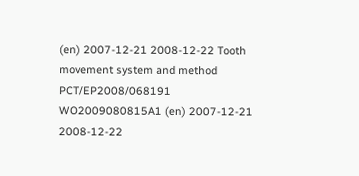(en) 2007-12-21 2008-12-22 Tooth movement system and method
PCT/EP2008/068191 WO2009080815A1 (en) 2007-12-21 2008-12-22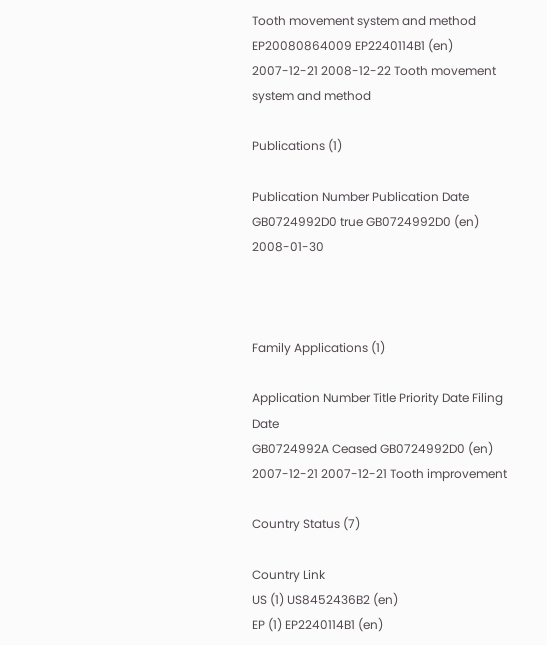Tooth movement system and method
EP20080864009 EP2240114B1 (en) 2007-12-21 2008-12-22 Tooth movement system and method

Publications (1)

Publication Number Publication Date
GB0724992D0 true GB0724992D0 (en) 2008-01-30



Family Applications (1)

Application Number Title Priority Date Filing Date
GB0724992A Ceased GB0724992D0 (en) 2007-12-21 2007-12-21 Tooth improvement

Country Status (7)

Country Link
US (1) US8452436B2 (en)
EP (1) EP2240114B1 (en)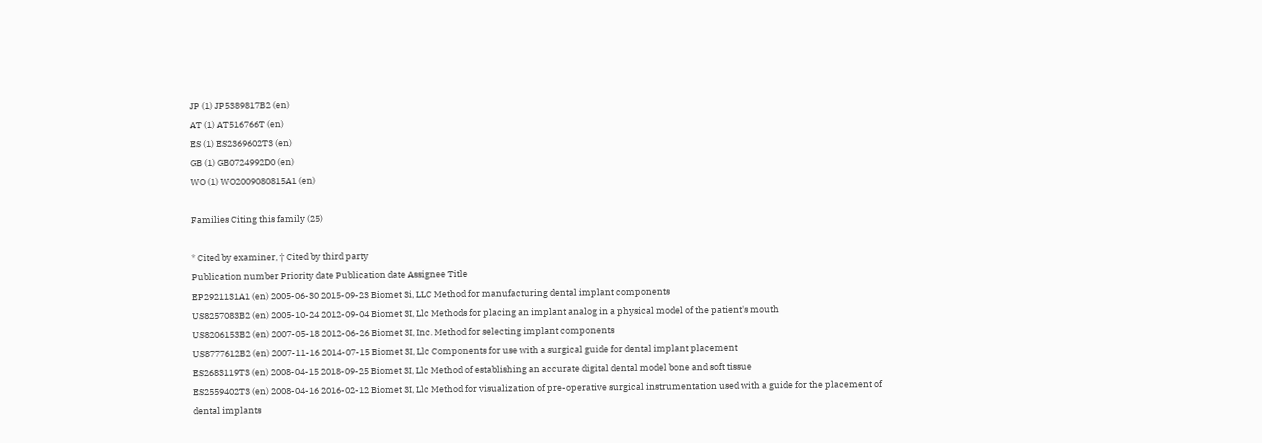JP (1) JP5389817B2 (en)
AT (1) AT516766T (en)
ES (1) ES2369602T3 (en)
GB (1) GB0724992D0 (en)
WO (1) WO2009080815A1 (en)

Families Citing this family (25)

* Cited by examiner, † Cited by third party
Publication number Priority date Publication date Assignee Title
EP2921131A1 (en) 2005-06-30 2015-09-23 Biomet 3i, LLC Method for manufacturing dental implant components
US8257083B2 (en) 2005-10-24 2012-09-04 Biomet 3I, Llc Methods for placing an implant analog in a physical model of the patient's mouth
US8206153B2 (en) 2007-05-18 2012-06-26 Biomet 3I, Inc. Method for selecting implant components
US8777612B2 (en) 2007-11-16 2014-07-15 Biomet 3I, Llc Components for use with a surgical guide for dental implant placement
ES2683119T3 (en) 2008-04-15 2018-09-25 Biomet 3I, Llc Method of establishing an accurate digital dental model bone and soft tissue
ES2559402T3 (en) 2008-04-16 2016-02-12 Biomet 3I, Llc Method for visualization of pre-operative surgical instrumentation used with a guide for the placement of dental implants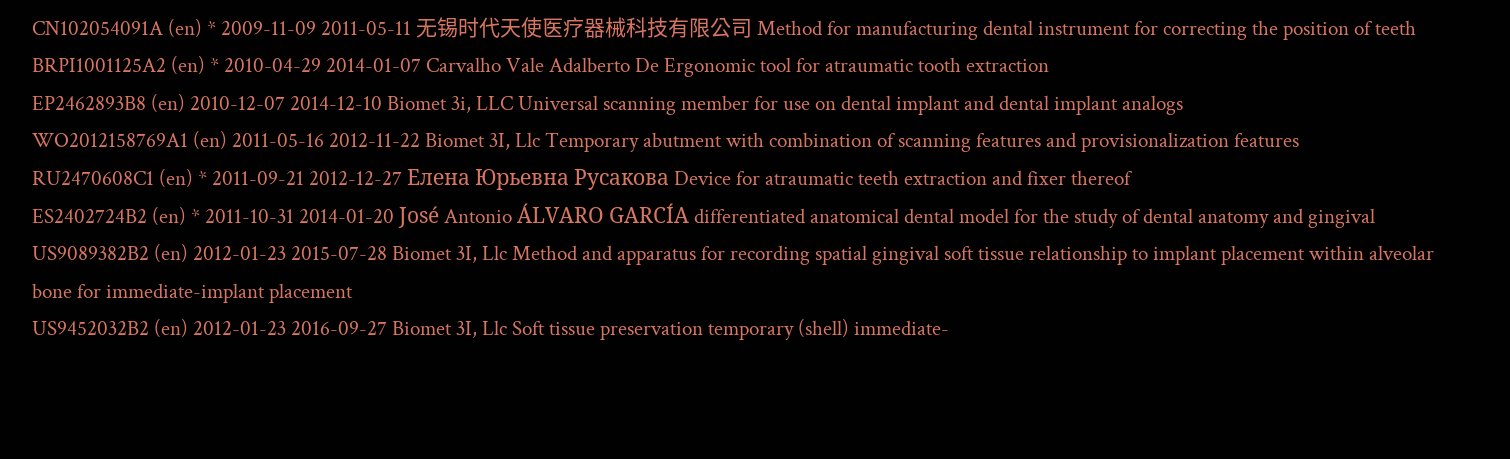CN102054091A (en) * 2009-11-09 2011-05-11 无锡时代天使医疗器械科技有限公司 Method for manufacturing dental instrument for correcting the position of teeth
BRPI1001125A2 (en) * 2010-04-29 2014-01-07 Carvalho Vale Adalberto De Ergonomic tool for atraumatic tooth extraction
EP2462893B8 (en) 2010-12-07 2014-12-10 Biomet 3i, LLC Universal scanning member for use on dental implant and dental implant analogs
WO2012158769A1 (en) 2011-05-16 2012-11-22 Biomet 3I, Llc Temporary abutment with combination of scanning features and provisionalization features
RU2470608C1 (en) * 2011-09-21 2012-12-27 Елена Юрьевна Русакова Device for atraumatic teeth extraction and fixer thereof
ES2402724B2 (en) * 2011-10-31 2014-01-20 José Antonio ÁLVARO GARCÍA differentiated anatomical dental model for the study of dental anatomy and gingival
US9089382B2 (en) 2012-01-23 2015-07-28 Biomet 3I, Llc Method and apparatus for recording spatial gingival soft tissue relationship to implant placement within alveolar bone for immediate-implant placement
US9452032B2 (en) 2012-01-23 2016-09-27 Biomet 3I, Llc Soft tissue preservation temporary (shell) immediate-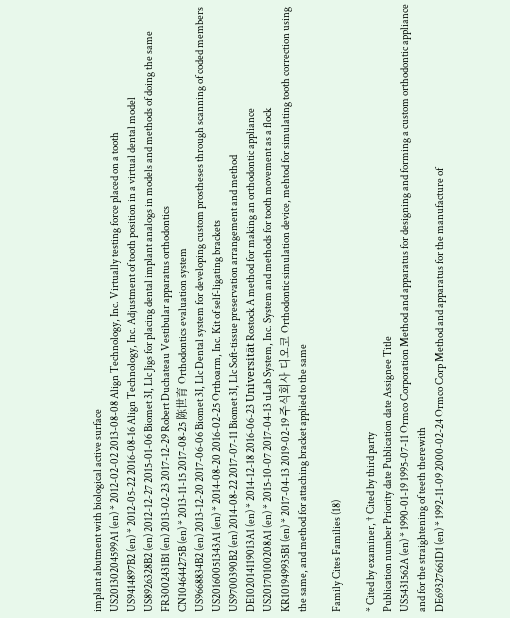implant abutment with biological active surface
US20130204599A1 (en) * 2012-02-02 2013-08-08 Align Technology, Inc. Virtually testing force placed on a tooth
US9414897B2 (en) * 2012-05-22 2016-08-16 Align Technology, Inc. Adjustment of tooth position in a virtual dental model
US8926328B2 (en) 2012-12-27 2015-01-06 Biomet 3I, Llc Jigs for placing dental implant analogs in models and methods of doing the same
FR3002431B1 (en) 2013-02-23 2017-12-29 Robert Duchateau Vestibular apparatus orthodontics
CN104644275B (en) * 2013-11-15 2017-08-25 陈世育 Orthodontics evaluation system
US9668834B2 (en) 2013-12-20 2017-06-06 Biomet 3I, Llc Dental system for developing custom prostheses through scanning of coded members
US20160051343A1 (en) * 2014-08-20 2016-02-25 Orthoarm, Inc. Kit of self-ligating brackets
US9700390B2 (en) 2014-08-22 2017-07-11 Biomet 3I, Llc Soft-tissue preservation arrangement and method
DE102014119013A1 (en) * 2014-12-18 2016-06-23 Universität Rostock A method for making an orthodontic appliance
US20170100208A1 (en) * 2015-10-07 2017-04-13 uLab System, Inc. System and methods for tooth movement as a flock
KR101949935B1 (en) * 2017-04-13 2019-02-19 주식회사 디오코 Orthodontic simulation device, mehtod for simulating tooth correction using the same, and method for attaching bracket applied to the same

Family Cites Families (18)

* Cited by examiner, † Cited by third party
Publication number Priority date Publication date Assignee Title
US5431562A (en) * 1990-01-19 1995-07-11 Ormco Corporation Method and apparatus for designing and forming a custom orthodontic appliance and for the straightening of teeth therewith
DE69327661D1 (en) * 1992-11-09 2000-02-24 Ormco Corp Method and apparatus for the manufacture of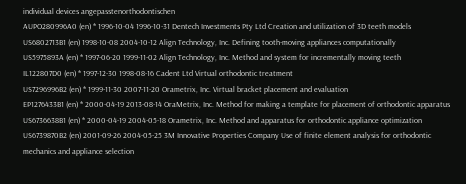individual devices angepasstenorthodontischen
AUPO280996A0 (en) * 1996-10-04 1996-10-31 Dentech Investments Pty Ltd Creation and utilization of 3D teeth models
US6802713B1 (en) 1998-10-08 2004-10-12 Align Technology, Inc. Defining tooth-moving appliances computationally
US5975893A (en) * 1997-06-20 1999-11-02 Align Technology, Inc. Method and system for incrementally moving teeth
IL122807D0 (en) * 1997-12-30 1998-08-16 Cadent Ltd Virtual orthodontic treatment
US7296996B2 (en) * 1999-11-30 2007-11-20 Orametrix, Inc. Virtual bracket placement and evaluation
EP1276433B1 (en) * 2000-04-19 2013-08-14 OraMetrix, Inc. Method for making a template for placement of orthodontic apparatus
US6736638B1 (en) * 2000-04-19 2004-05-18 Orametrix, Inc. Method and apparatus for orthodontic appliance optimization
US6739870B2 (en) 2001-09-26 2004-05-25 3M Innovative Properties Company Use of finite element analysis for orthodontic mechanics and appliance selection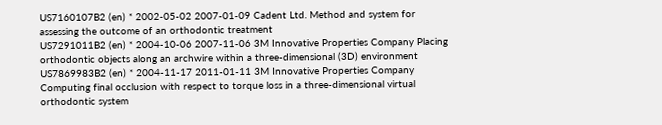US7160107B2 (en) * 2002-05-02 2007-01-09 Cadent Ltd. Method and system for assessing the outcome of an orthodontic treatment
US7291011B2 (en) * 2004-10-06 2007-11-06 3M Innovative Properties Company Placing orthodontic objects along an archwire within a three-dimensional (3D) environment
US7869983B2 (en) * 2004-11-17 2011-01-11 3M Innovative Properties Company Computing final occlusion with respect to torque loss in a three-dimensional virtual orthodontic system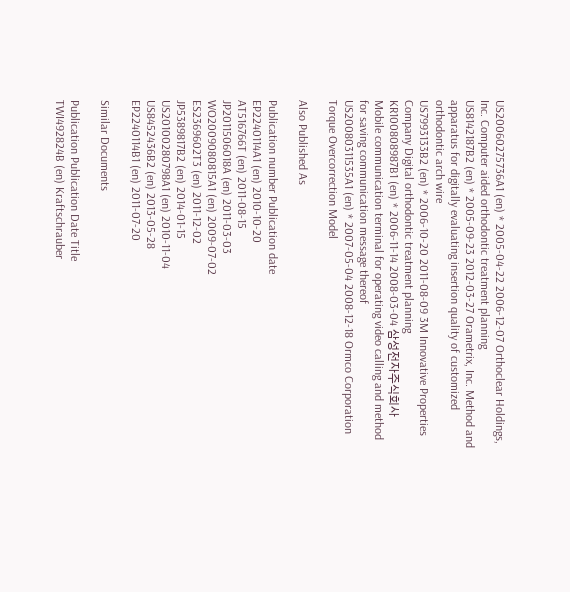US20060275736A1 (en) * 2005-04-22 2006-12-07 Orthoclear Holdings, Inc. Computer aided orthodontic treatment planning
US8142187B2 (en) * 2005-09-23 2012-03-27 Orametrix, Inc. Method and apparatus for digitally evaluating insertion quality of customized orthodontic arch wire
US7993133B2 (en) * 2006-10-20 2011-08-09 3M Innovative Properties Company Digital orthodontic treatment planning
KR100808987B1 (en) * 2006-11-14 2008-03-04 삼성전자주식회사 Mobile communication terminal for operating video calling and method for saving communication message thereof
US20080311535A1 (en) * 2007-05-04 2008-12-18 Ormco Corporation Torque Overcorrection Model

Also Published As

Publication number Publication date
EP2240114A1 (en) 2010-10-20
AT516766T (en) 2011-08-15
JP2011506018A (en) 2011-03-03
WO2009080815A1 (en) 2009-07-02
ES2369602T3 (en) 2011-12-02
JP5389817B2 (en) 2014-01-15
US20100280798A1 (en) 2010-11-04
US8452436B2 (en) 2013-05-28
EP2240114B1 (en) 2011-07-20

Similar Documents

Publication Publication Date Title
TWI492824B (en) Kraftschrauber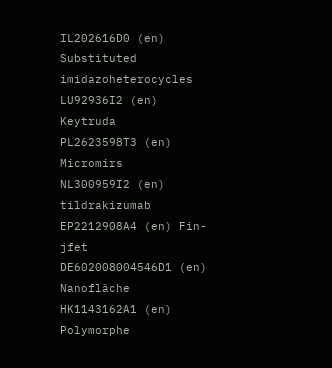IL202616D0 (en) Substituted imidazoheterocycles
LU92936I2 (en) Keytruda
PL2623598T3 (en) Micromirs
NL300959I2 (en) tildrakizumab
EP2212908A4 (en) Fin-jfet
DE602008004546D1 (en) Nanofläche
HK1143162A1 (en) Polymorphe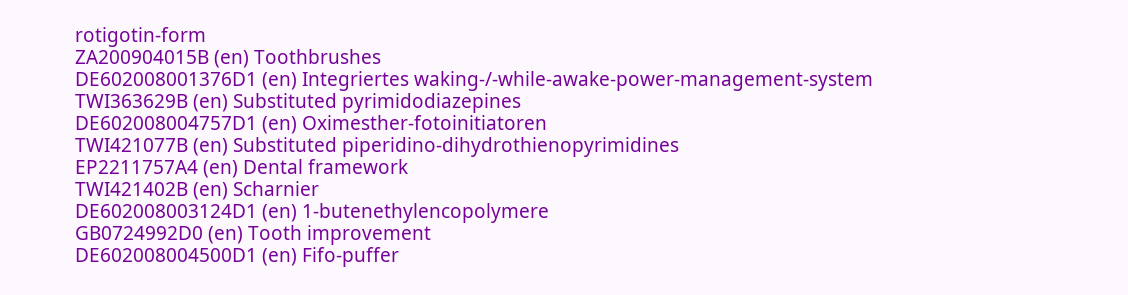rotigotin-form
ZA200904015B (en) Toothbrushes
DE602008001376D1 (en) Integriertes waking-/-while-awake-power-management-system
TWI363629B (en) Substituted pyrimidodiazepines
DE602008004757D1 (en) Oximesther-fotoinitiatoren
TWI421077B (en) Substituted piperidino-dihydrothienopyrimidines
EP2211757A4 (en) Dental framework
TWI421402B (en) Scharnier
DE602008003124D1 (en) 1-butenethylencopolymere
GB0724992D0 (en) Tooth improvement
DE602008004500D1 (en) Fifo-puffer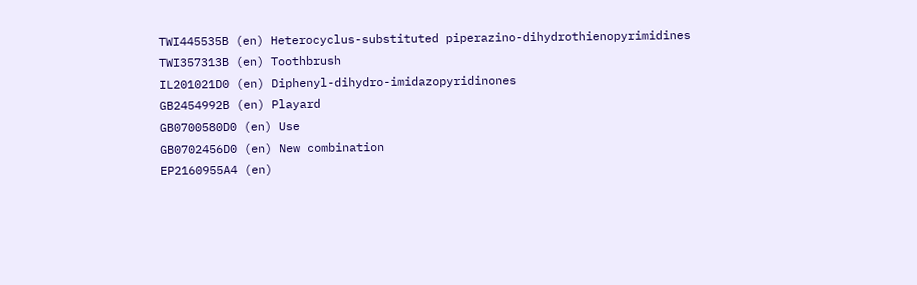TWI445535B (en) Heterocyclus-substituted piperazino-dihydrothienopyrimidines
TWI357313B (en) Toothbrush
IL201021D0 (en) Diphenyl-dihydro-imidazopyridinones
GB2454992B (en) Playard
GB0700580D0 (en) Use
GB0702456D0 (en) New combination
EP2160955A4 (en)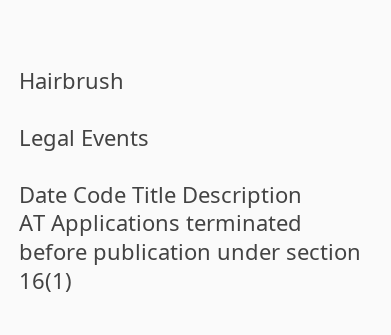Hairbrush

Legal Events

Date Code Title Description
AT Applications terminated before publication under section 16(1)